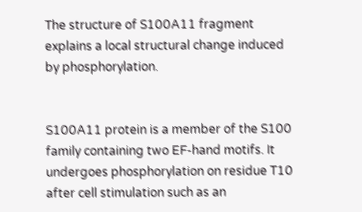The structure of S100A11 fragment explains a local structural change induced by phosphorylation.


S100A11 protein is a member of the S100 family containing two EF-hand motifs. It undergoes phosphorylation on residue T10 after cell stimulation such as an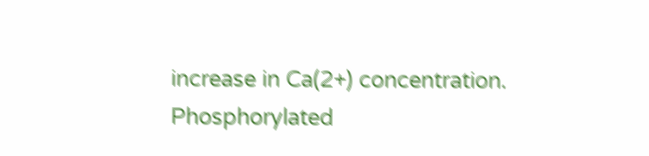increase in Ca(2+) concentration. Phosphorylated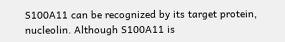S100A11 can be recognized by its target protein, nucleolin. Although S100A11 is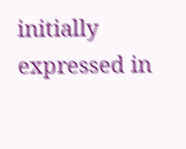initially expressed in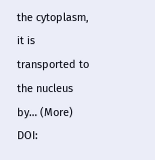the cytoplasm, it is transported to the nucleus by… (More)
DOI: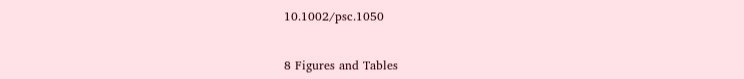10.1002/psc.1050


8 Figures and Tables